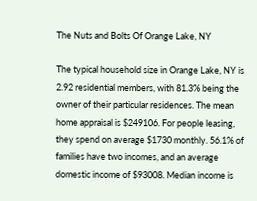The Nuts and Bolts Of Orange Lake, NY

The typical household size in Orange Lake, NY is 2.92 residential members, with 81.3% being the owner of their particular residences. The mean home appraisal is $249106. For people leasing, they spend on average $1730 monthly. 56.1% of families have two incomes, and an average domestic income of $93008. Median income is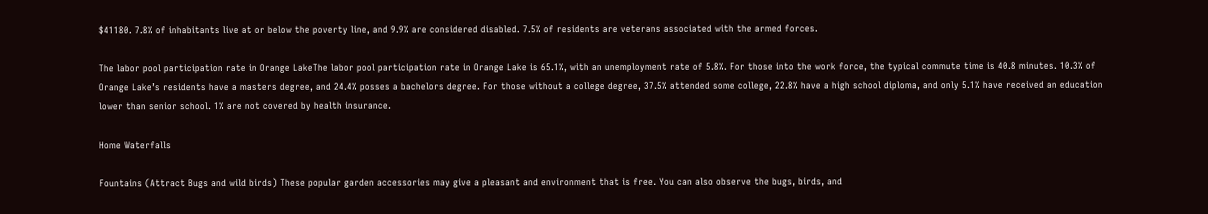$41180. 7.8% of inhabitants live at or below the poverty line, and 9.9% are considered disabled. 7.5% of residents are veterans associated with the armed forces.

The labor pool participation rate in Orange LakeThe labor pool participation rate in Orange Lake is 65.1%, with an unemployment rate of 5.8%. For those into the work force, the typical commute time is 40.8 minutes. 10.3% of Orange Lake’s residents have a masters degree, and 24.4% posses a bachelors degree. For those without a college degree, 37.5% attended some college, 22.8% have a high school diploma, and only 5.1% have received an education lower than senior school. 1% are not covered by health insurance.

Home Waterfalls

Fountains (Attract Bugs and wild birds) These popular garden accessories may give a pleasant and environment that is free. You can also observe the bugs, birds, and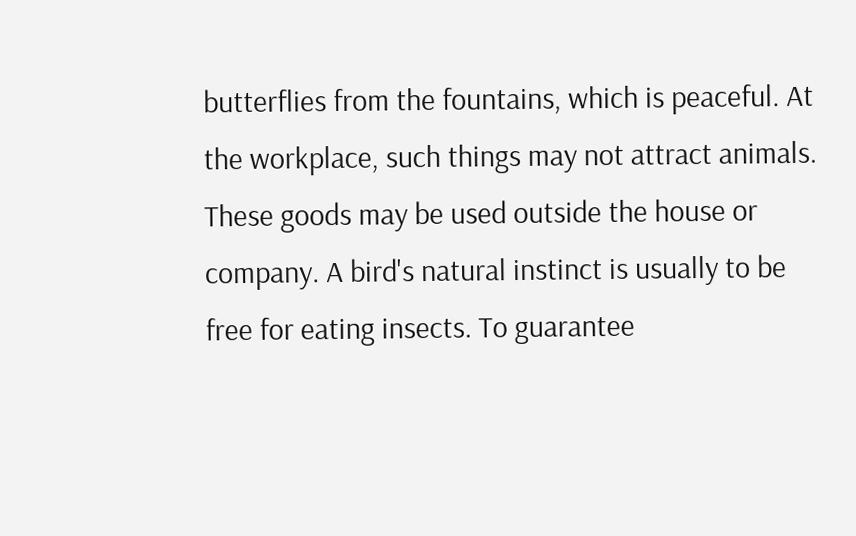butterflies from the fountains, which is peaceful. At the workplace, such things may not attract animals. These goods may be used outside the house or company. A bird's natural instinct is usually to be free for eating insects. To guarantee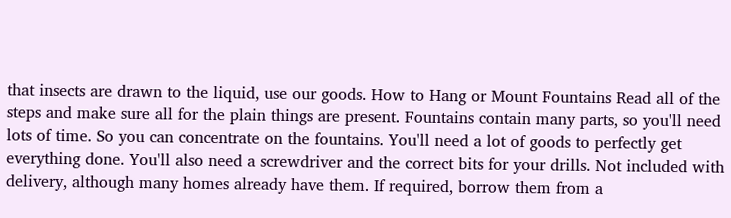that insects are drawn to the liquid, use our goods. How to Hang or Mount Fountains Read all of the steps and make sure all for the plain things are present. Fountains contain many parts, so you'll need lots of time. So you can concentrate on the fountains. You'll need a lot of goods to perfectly get everything done. You'll also need a screwdriver and the correct bits for your drills. Not included with delivery, although many homes already have them. If required, borrow them from a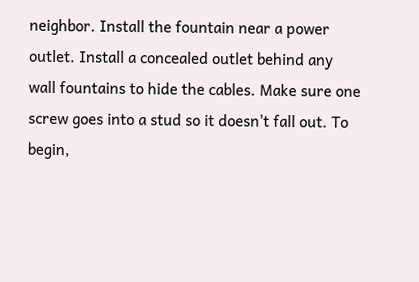neighbor. Install the fountain near a power outlet. Install a concealed outlet behind any wall fountains to hide the cables. Make sure one screw goes into a stud so it doesn't fall out. To begin,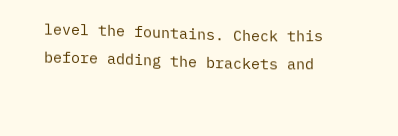level the fountains. Check this before adding the brackets and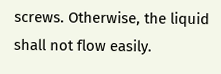screws. Otherwise, the liquid shall not flow easily.